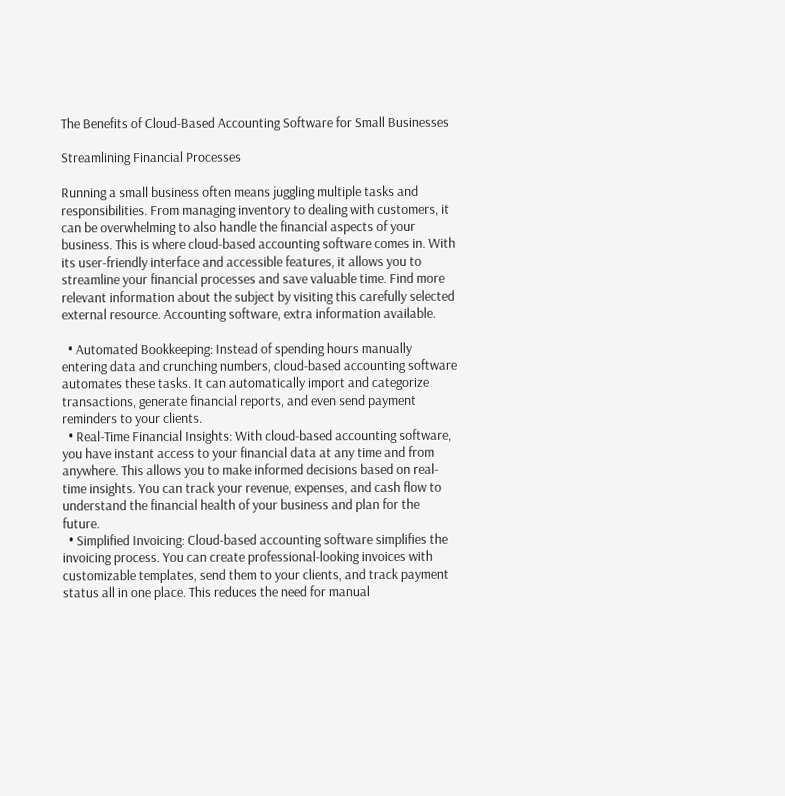The Benefits of Cloud-Based Accounting Software for Small Businesses

Streamlining Financial Processes

Running a small business often means juggling multiple tasks and responsibilities. From managing inventory to dealing with customers, it can be overwhelming to also handle the financial aspects of your business. This is where cloud-based accounting software comes in. With its user-friendly interface and accessible features, it allows you to streamline your financial processes and save valuable time. Find more relevant information about the subject by visiting this carefully selected external resource. Accounting software, extra information available.

  • Automated Bookkeeping: Instead of spending hours manually entering data and crunching numbers, cloud-based accounting software automates these tasks. It can automatically import and categorize transactions, generate financial reports, and even send payment reminders to your clients.
  • Real-Time Financial Insights: With cloud-based accounting software, you have instant access to your financial data at any time and from anywhere. This allows you to make informed decisions based on real-time insights. You can track your revenue, expenses, and cash flow to understand the financial health of your business and plan for the future.
  • Simplified Invoicing: Cloud-based accounting software simplifies the invoicing process. You can create professional-looking invoices with customizable templates, send them to your clients, and track payment status all in one place. This reduces the need for manual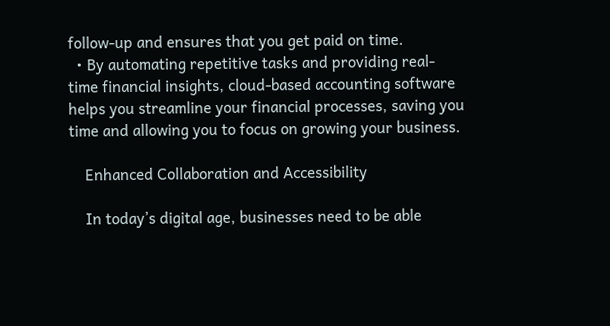follow-up and ensures that you get paid on time.
  • By automating repetitive tasks and providing real-time financial insights, cloud-based accounting software helps you streamline your financial processes, saving you time and allowing you to focus on growing your business.

    Enhanced Collaboration and Accessibility

    In today’s digital age, businesses need to be able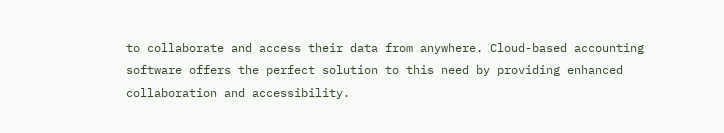to collaborate and access their data from anywhere. Cloud-based accounting software offers the perfect solution to this need by providing enhanced collaboration and accessibility.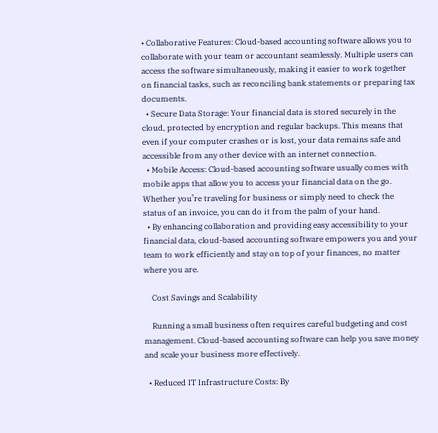• Collaborative Features: Cloud-based accounting software allows you to collaborate with your team or accountant seamlessly. Multiple users can access the software simultaneously, making it easier to work together on financial tasks, such as reconciling bank statements or preparing tax documents.
  • Secure Data Storage: Your financial data is stored securely in the cloud, protected by encryption and regular backups. This means that even if your computer crashes or is lost, your data remains safe and accessible from any other device with an internet connection.
  • Mobile Access: Cloud-based accounting software usually comes with mobile apps that allow you to access your financial data on the go. Whether you’re traveling for business or simply need to check the status of an invoice, you can do it from the palm of your hand.
  • By enhancing collaboration and providing easy accessibility to your financial data, cloud-based accounting software empowers you and your team to work efficiently and stay on top of your finances, no matter where you are.

    Cost Savings and Scalability

    Running a small business often requires careful budgeting and cost management. Cloud-based accounting software can help you save money and scale your business more effectively.

  • Reduced IT Infrastructure Costs: By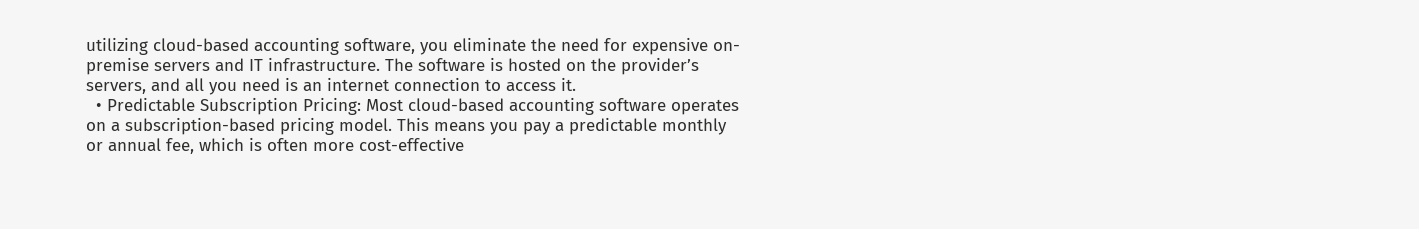utilizing cloud-based accounting software, you eliminate the need for expensive on-premise servers and IT infrastructure. The software is hosted on the provider’s servers, and all you need is an internet connection to access it.
  • Predictable Subscription Pricing: Most cloud-based accounting software operates on a subscription-based pricing model. This means you pay a predictable monthly or annual fee, which is often more cost-effective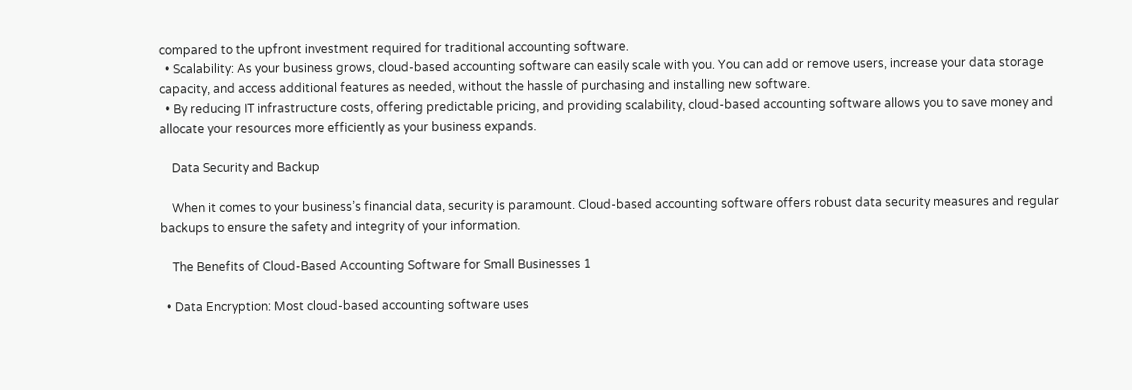compared to the upfront investment required for traditional accounting software.
  • Scalability: As your business grows, cloud-based accounting software can easily scale with you. You can add or remove users, increase your data storage capacity, and access additional features as needed, without the hassle of purchasing and installing new software.
  • By reducing IT infrastructure costs, offering predictable pricing, and providing scalability, cloud-based accounting software allows you to save money and allocate your resources more efficiently as your business expands.

    Data Security and Backup

    When it comes to your business’s financial data, security is paramount. Cloud-based accounting software offers robust data security measures and regular backups to ensure the safety and integrity of your information.

    The Benefits of Cloud-Based Accounting Software for Small Businesses 1

  • Data Encryption: Most cloud-based accounting software uses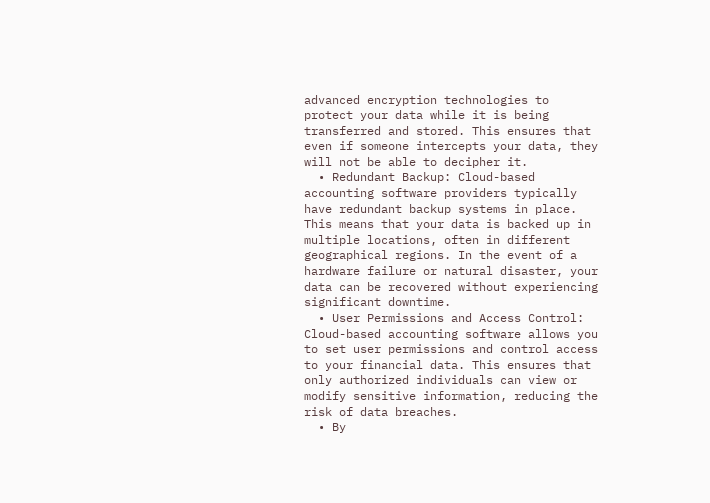advanced encryption technologies to protect your data while it is being transferred and stored. This ensures that even if someone intercepts your data, they will not be able to decipher it.
  • Redundant Backup: Cloud-based accounting software providers typically have redundant backup systems in place. This means that your data is backed up in multiple locations, often in different geographical regions. In the event of a hardware failure or natural disaster, your data can be recovered without experiencing significant downtime.
  • User Permissions and Access Control: Cloud-based accounting software allows you to set user permissions and control access to your financial data. This ensures that only authorized individuals can view or modify sensitive information, reducing the risk of data breaches.
  • By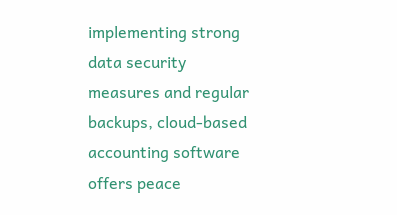implementing strong data security measures and regular backups, cloud-based accounting software offers peace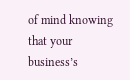of mind knowing that your business’s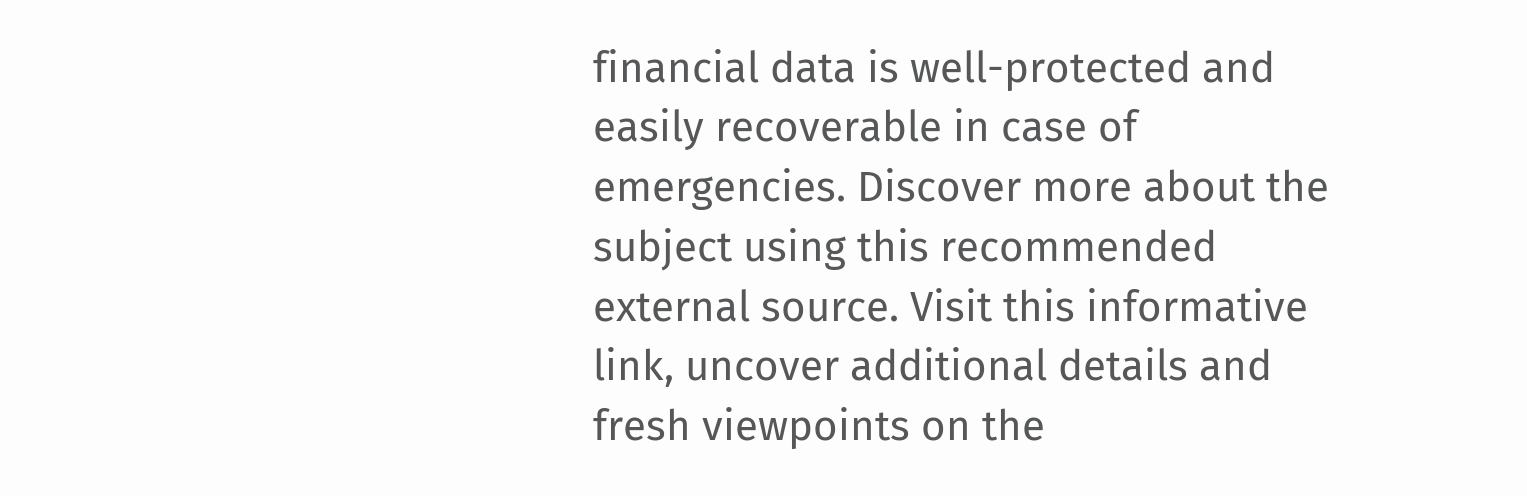financial data is well-protected and easily recoverable in case of emergencies. Discover more about the subject using this recommended external source. Visit this informative link, uncover additional details and fresh viewpoints on the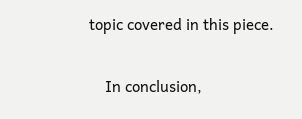topic covered in this piece.

    In conclusion,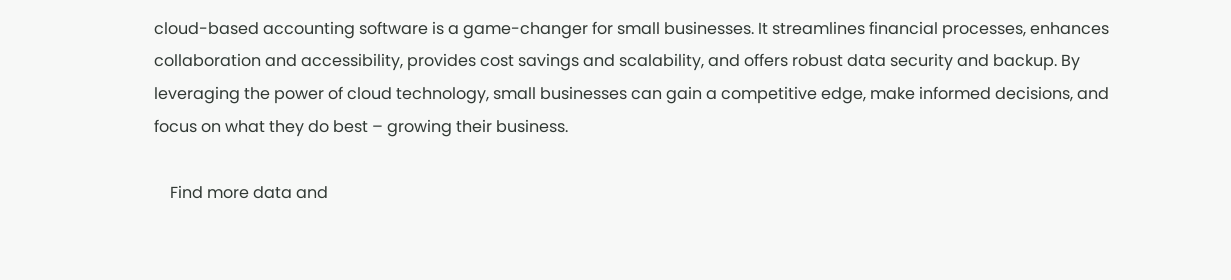cloud-based accounting software is a game-changer for small businesses. It streamlines financial processes, enhances collaboration and accessibility, provides cost savings and scalability, and offers robust data security and backup. By leveraging the power of cloud technology, small businesses can gain a competitive edge, make informed decisions, and focus on what they do best – growing their business.

    Find more data and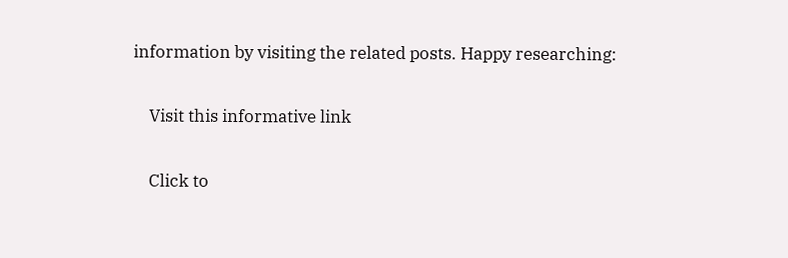information by visiting the related posts. Happy researching:

    Visit this informative link

    Click to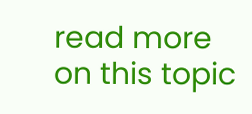read more on this topic